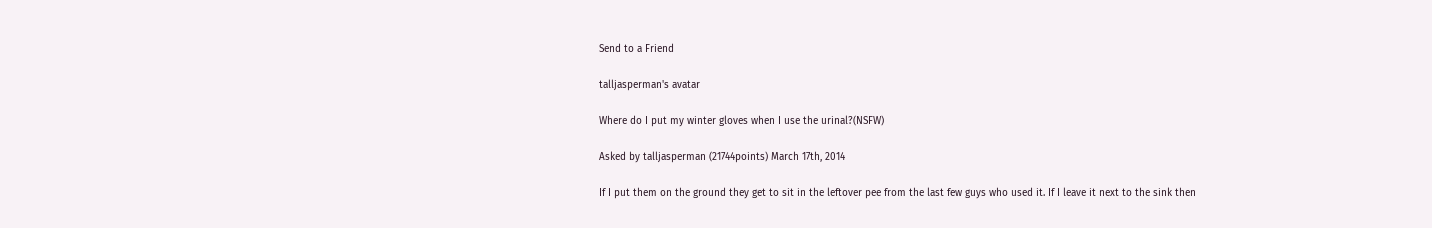Send to a Friend

talljasperman's avatar

Where do I put my winter gloves when I use the urinal?(NSFW)

Asked by talljasperman (21744points) March 17th, 2014

If I put them on the ground they get to sit in the leftover pee from the last few guys who used it. If I leave it next to the sink then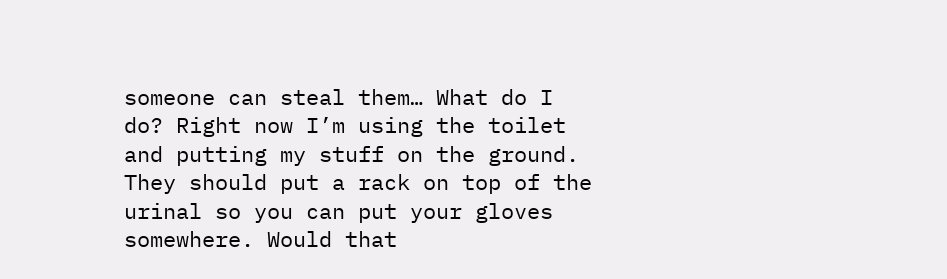someone can steal them… What do I do? Right now I’m using the toilet and putting my stuff on the ground.
They should put a rack on top of the urinal so you can put your gloves somewhere. Would that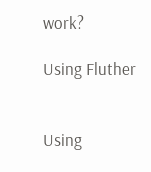work?

Using Fluther


Using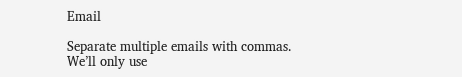Email

Separate multiple emails with commas.
We’ll only use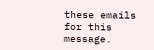these emails for this message.